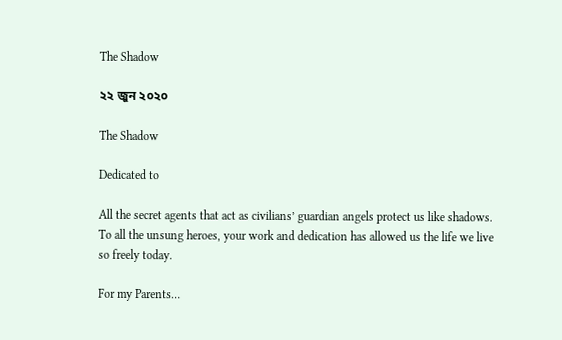The Shadow

২২ জুন ২০২০

The Shadow

Dedicated to

All the secret agents that act as civilians’ guardian angels protect us like shadows. To all the unsung heroes, your work and dedication has allowed us the life we live so freely today.

For my Parents…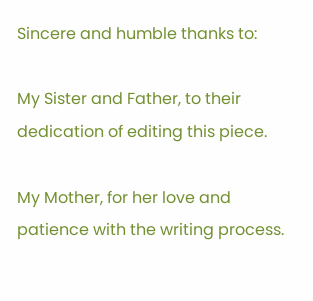Sincere and humble thanks to:

My Sister and Father, to their dedication of editing this piece.

My Mother, for her love and patience with the writing process.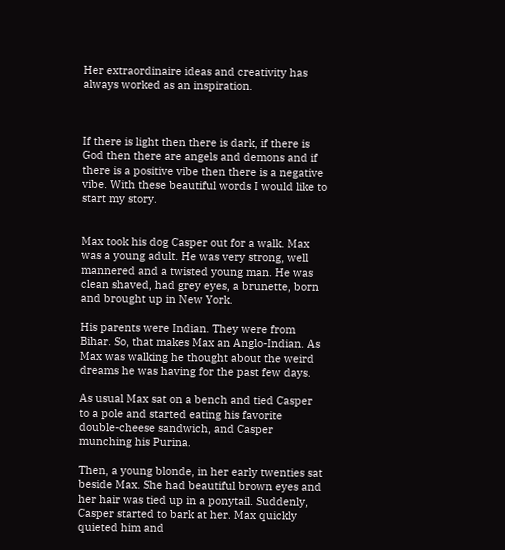Her extraordinaire ideas and creativity has always worked as an inspiration.



If there is light then there is dark, if there is God then there are angels and demons and if there is a positive vibe then there is a negative vibe. With these beautiful words I would like to start my story.


Max took his dog Casper out for a walk. Max was a young adult. He was very strong, well mannered and a twisted young man. He was clean shaved, had grey eyes, a brunette, born and brought up in New York.

His parents were Indian. They were from Bihar. So, that makes Max an Anglo-Indian. As Max was walking he thought about the weird dreams he was having for the past few days.

As usual Max sat on a bench and tied Casper to a pole and started eating his favorite double-cheese sandwich, and Casper munching his Purina.

Then, a young blonde, in her early twenties sat beside Max. She had beautiful brown eyes and her hair was tied up in a ponytail. Suddenly, Casper started to bark at her. Max quickly quieted him and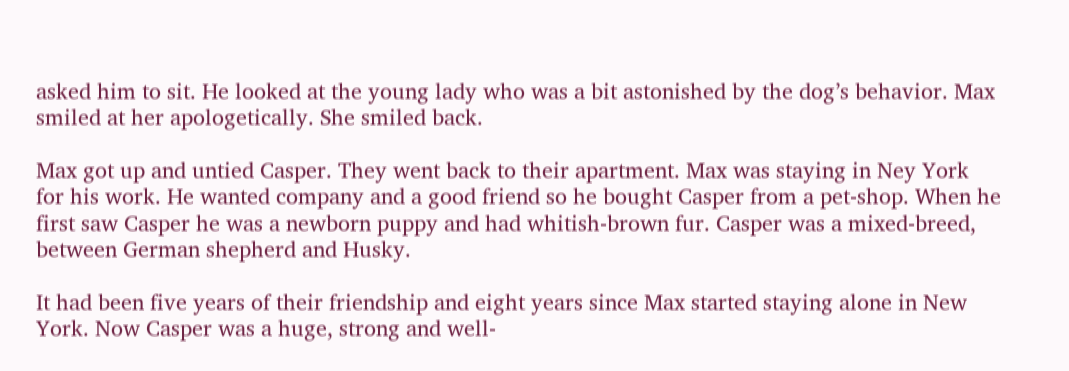asked him to sit. He looked at the young lady who was a bit astonished by the dog’s behavior. Max smiled at her apologetically. She smiled back.

Max got up and untied Casper. They went back to their apartment. Max was staying in Ney York for his work. He wanted company and a good friend so he bought Casper from a pet-shop. When he first saw Casper he was a newborn puppy and had whitish-brown fur. Casper was a mixed-breed, between German shepherd and Husky.

It had been five years of their friendship and eight years since Max started staying alone in New York. Now Casper was a huge, strong and well-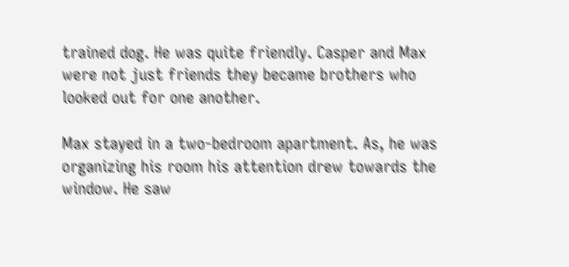trained dog. He was quite friendly. Casper and Max were not just friends they became brothers who looked out for one another.

Max stayed in a two-bedroom apartment. As, he was organizing his room his attention drew towards the window. He saw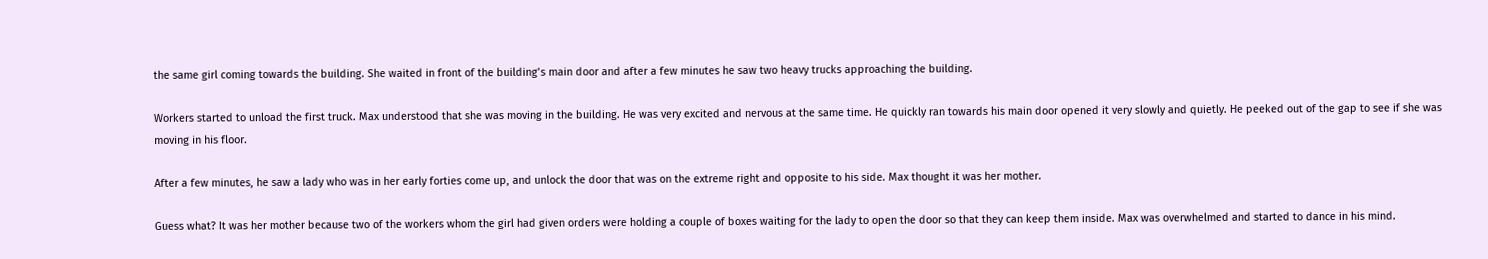the same girl coming towards the building. She waited in front of the building’s main door and after a few minutes he saw two heavy trucks approaching the building.

Workers started to unload the first truck. Max understood that she was moving in the building. He was very excited and nervous at the same time. He quickly ran towards his main door opened it very slowly and quietly. He peeked out of the gap to see if she was moving in his floor.

After a few minutes, he saw a lady who was in her early forties come up, and unlock the door that was on the extreme right and opposite to his side. Max thought it was her mother.

Guess what? It was her mother because two of the workers whom the girl had given orders were holding a couple of boxes waiting for the lady to open the door so that they can keep them inside. Max was overwhelmed and started to dance in his mind.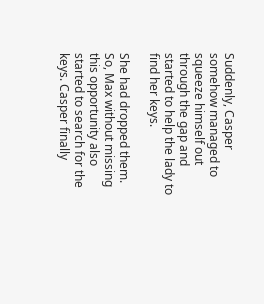Suddenly, Casper somehow managed to squeeze himself out through the gap and started to help the lady to find her keys.

She had dropped them. So, Max without missing this opportunity also started to search for the keys. Casper finally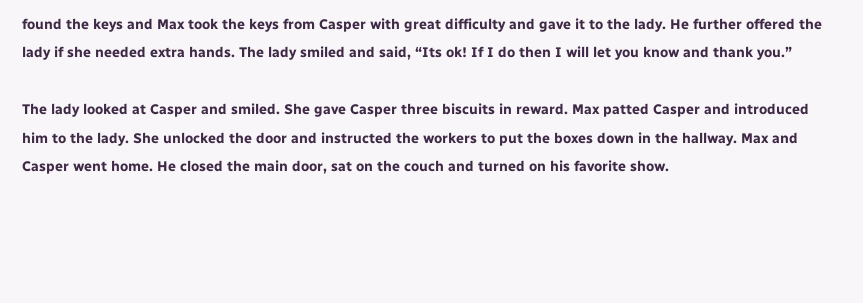found the keys and Max took the keys from Casper with great difficulty and gave it to the lady. He further offered the lady if she needed extra hands. The lady smiled and said, “Its ok! If I do then I will let you know and thank you.”

The lady looked at Casper and smiled. She gave Casper three biscuits in reward. Max patted Casper and introduced him to the lady. She unlocked the door and instructed the workers to put the boxes down in the hallway. Max and Casper went home. He closed the main door, sat on the couch and turned on his favorite show.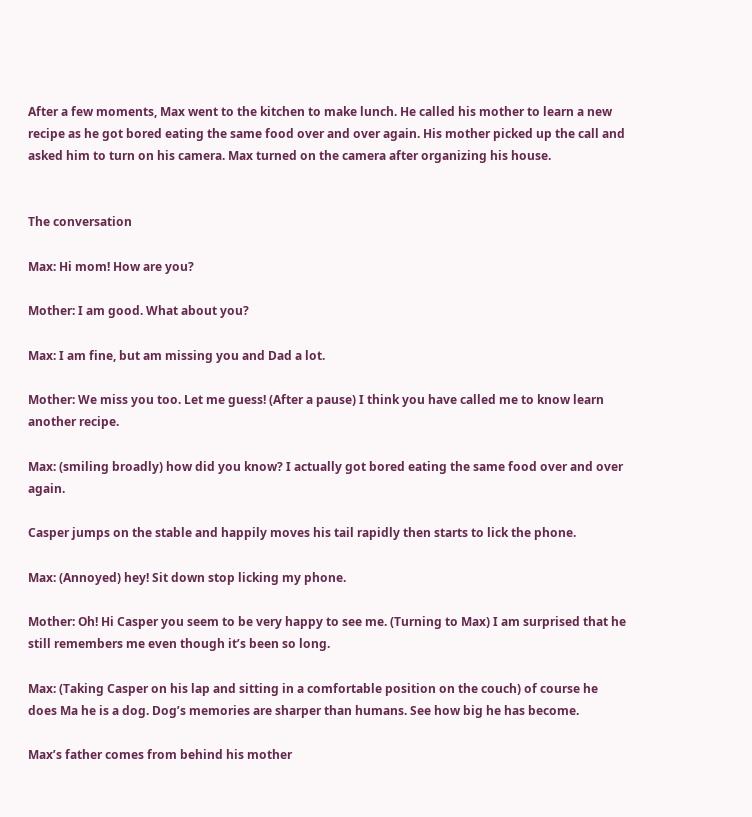After a few moments, Max went to the kitchen to make lunch. He called his mother to learn a new recipe as he got bored eating the same food over and over again. His mother picked up the call and asked him to turn on his camera. Max turned on the camera after organizing his house.


The conversation

Max: Hi mom! How are you?

Mother: I am good. What about you?

Max: I am fine, but am missing you and Dad a lot.

Mother: We miss you too. Let me guess! (After a pause) I think you have called me to know learn another recipe.

Max: (smiling broadly) how did you know? I actually got bored eating the same food over and over again.

Casper jumps on the stable and happily moves his tail rapidly then starts to lick the phone.

Max: (Annoyed) hey! Sit down stop licking my phone.

Mother: Oh! Hi Casper you seem to be very happy to see me. (Turning to Max) I am surprised that he still remembers me even though it’s been so long.

Max: (Taking Casper on his lap and sitting in a comfortable position on the couch) of course he does Ma he is a dog. Dog’s memories are sharper than humans. See how big he has become.

Max’s father comes from behind his mother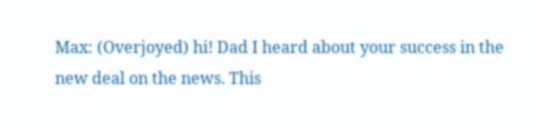Max: (Overjoyed) hi! Dad I heard about your success in the new deal on the news. This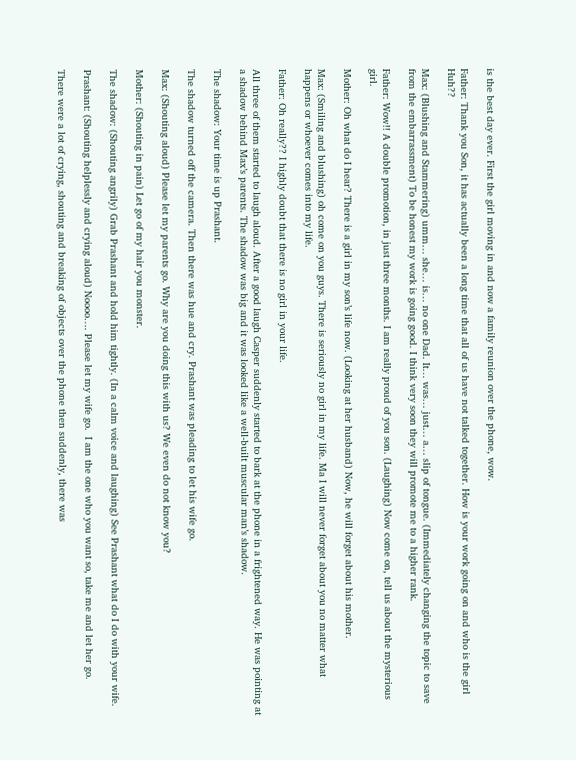is the best day ever. First the girl moving in and now a family reunion over the phone, wow.

Father: Thank you Son, it has actually been a long time that all of us have not talked together. How is your work going on and who is the girl Huh??

Max: (Blushing and Stammering) umm… she… is… no one Dad. It… was… just… a… slip of tongue. (Immediately changing the topic to save from the embarrassment) To be honest my work is going good. I think very soon they will promote me to a higher rank.

Father: Wow!! A double promotion, in just three months. I am really proud of you son. (Laughing) Now come on, tell us about the mysterious girl.

Mother: Oh what do I hear? There is a girl in my son’s life now. (Looking at her husband) Now, he will forget about his mother.

Max: (Smiling and blushing) oh come on you guys. There is seriously no girl in my life. Ma I will never forget about you no matter what happens or whoever comes into my life.

Father: Oh really?? I highly doubt that there is no girl in your life.

All three of them started to laugh aloud. After a good laugh Casper suddenly started to bark at the phone in a frightened way. He was pointing at a shadow behind Max’s parents. The shadow was big and it was looked like a well-built muscular man’s shadow.

The shadow: Your time is up Prashant.

The shadow turned off the camera. Then there was hue and cry. Prashant was pleading to let his wife go.

Max: (Shouting aloud) Please let my parents go. Why are you doing this with us? We even do not know you?

Mother: (Shouting in pain) Let go of my hair you monster.

The shadow: (Shouting angrily) Grab Prashant and hold him tightly. (In a calm voice and laughing) See Prashant what do I do with your wife.

Prashant: (Shouting helplessly and crying aloud) Noooo…. Please let my wife go.  I am the one who you want so, take me and let her go.

There were a lot of crying, shouting and breaking of objects over the phone then suddenly, there was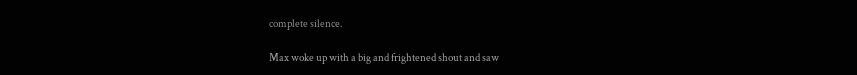complete silence.

Max woke up with a big and frightened shout and saw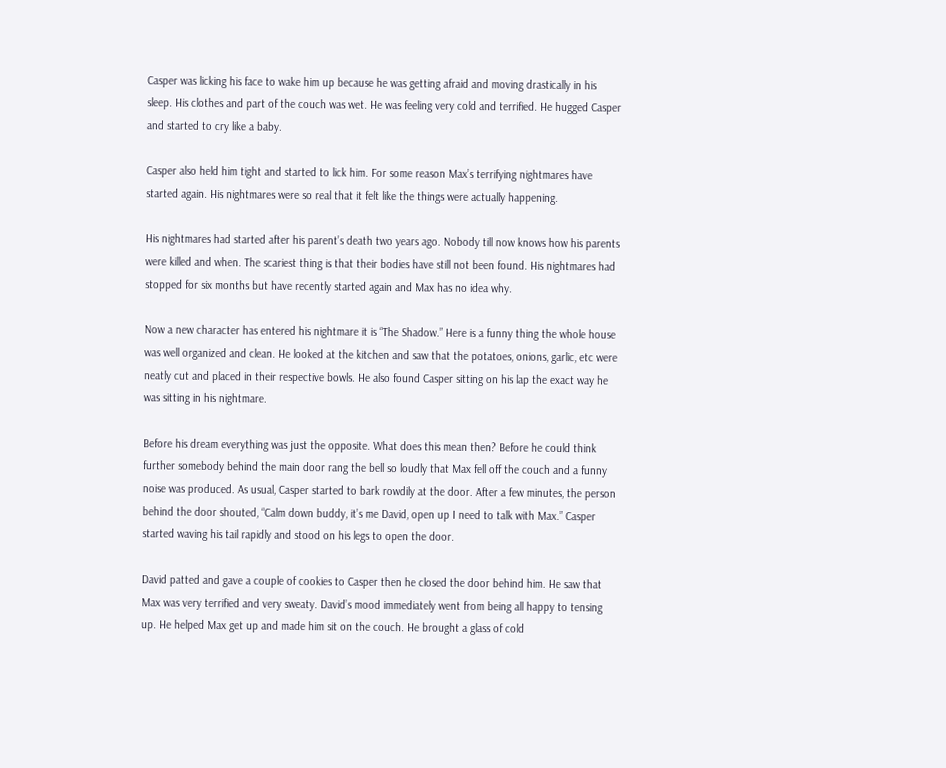Casper was licking his face to wake him up because he was getting afraid and moving drastically in his sleep. His clothes and part of the couch was wet. He was feeling very cold and terrified. He hugged Casper and started to cry like a baby.

Casper also held him tight and started to lick him. For some reason Max’s terrifying nightmares have started again. His nightmares were so real that it felt like the things were actually happening.

His nightmares had started after his parent’s death two years ago. Nobody till now knows how his parents were killed and when. The scariest thing is that their bodies have still not been found. His nightmares had stopped for six months but have recently started again and Max has no idea why.

Now a new character has entered his nightmare it is “The Shadow.” Here is a funny thing the whole house was well organized and clean. He looked at the kitchen and saw that the potatoes, onions, garlic, etc were neatly cut and placed in their respective bowls. He also found Casper sitting on his lap the exact way he was sitting in his nightmare.

Before his dream everything was just the opposite. What does this mean then? Before he could think further somebody behind the main door rang the bell so loudly that Max fell off the couch and a funny noise was produced. As usual, Casper started to bark rowdily at the door. After a few minutes, the person behind the door shouted, “Calm down buddy, it’s me David, open up I need to talk with Max.” Casper started waving his tail rapidly and stood on his legs to open the door.

David patted and gave a couple of cookies to Casper then he closed the door behind him. He saw that Max was very terrified and very sweaty. David’s mood immediately went from being all happy to tensing up. He helped Max get up and made him sit on the couch. He brought a glass of cold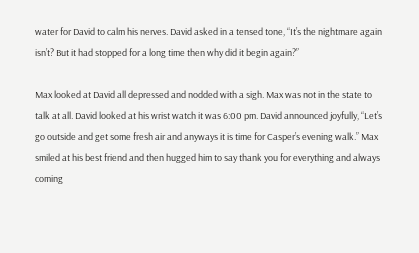water for David to calm his nerves. David asked in a tensed tone, “It’s the nightmare again isn’t? But it had stopped for a long time then why did it begin again?”

Max looked at David all depressed and nodded with a sigh. Max was not in the state to talk at all. David looked at his wrist watch it was 6:00 pm. David announced joyfully, “Let’s go outside and get some fresh air and anyways it is time for Casper’s evening walk.” Max smiled at his best friend and then hugged him to say thank you for everything and always coming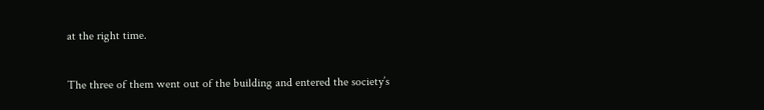at the right time.

The three of them went out of the building and entered the society’s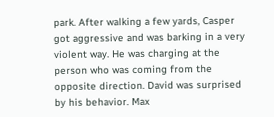park. After walking a few yards, Casper got aggressive and was barking in a very violent way. He was charging at the person who was coming from the opposite direction. David was surprised by his behavior. Max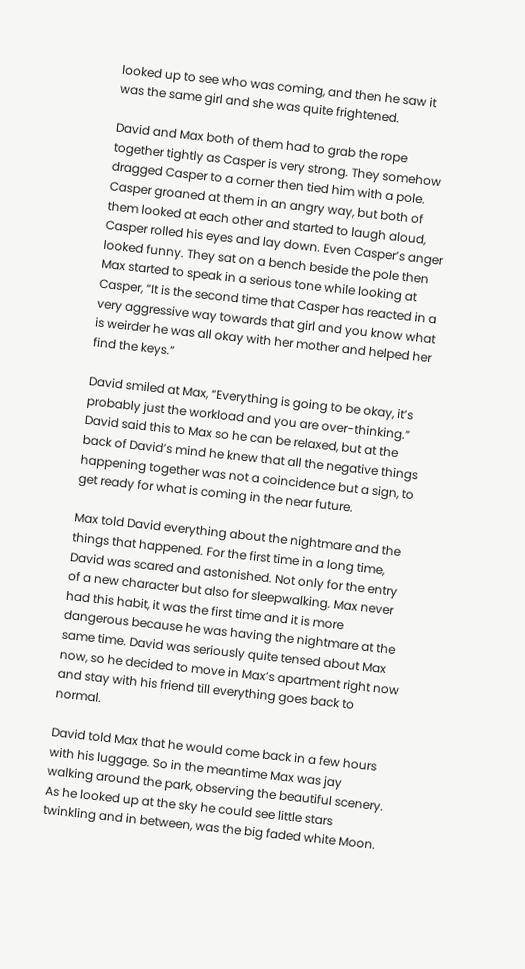looked up to see who was coming, and then he saw it was the same girl and she was quite frightened.

David and Max both of them had to grab the rope together tightly as Casper is very strong. They somehow dragged Casper to a corner then tied him with a pole. Casper groaned at them in an angry way, but both of them looked at each other and started to laugh aloud, Casper rolled his eyes and lay down. Even Casper’s anger looked funny. They sat on a bench beside the pole then Max started to speak in a serious tone while looking at Casper, “It is the second time that Casper has reacted in a very aggressive way towards that girl and you know what is weirder he was all okay with her mother and helped her find the keys.”

David smiled at Max, “Everything is going to be okay, it’s probably just the workload and you are over-thinking.” David said this to Max so he can be relaxed, but at the back of David’s mind he knew that all the negative things happening together was not a coincidence but a sign, to get ready for what is coming in the near future.

Max told David everything about the nightmare and the things that happened. For the first time in a long time, David was scared and astonished. Not only for the entry of a new character but also for sleepwalking. Max never had this habit, it was the first time and it is more dangerous because he was having the nightmare at the same time. David was seriously quite tensed about Max now, so he decided to move in Max’s apartment right now and stay with his friend till everything goes back to normal.

David told Max that he would come back in a few hours with his luggage. So in the meantime Max was jay walking around the park, observing the beautiful scenery. As he looked up at the sky he could see little stars twinkling and in between, was the big faded white Moon.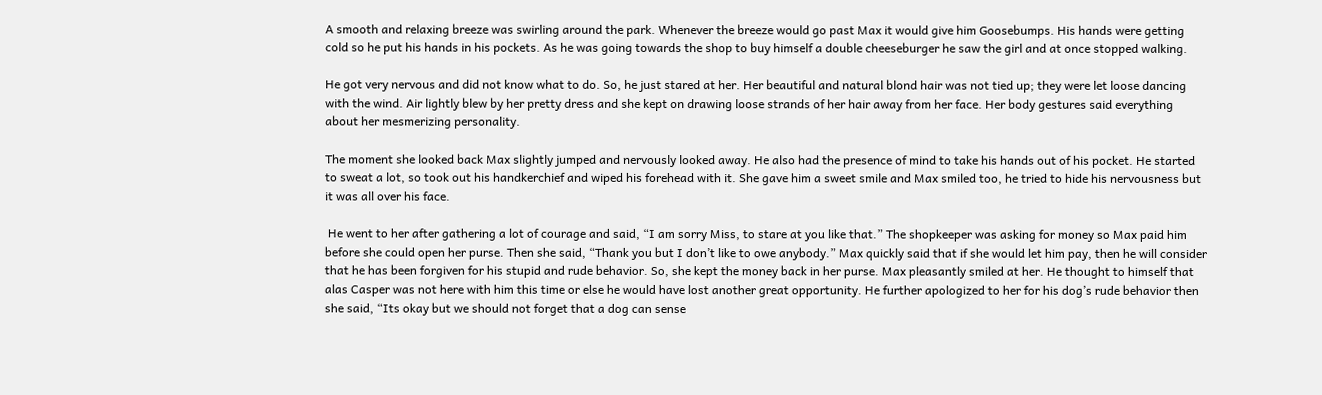A smooth and relaxing breeze was swirling around the park. Whenever the breeze would go past Max it would give him Goosebumps. His hands were getting cold so he put his hands in his pockets. As he was going towards the shop to buy himself a double cheeseburger he saw the girl and at once stopped walking.

He got very nervous and did not know what to do. So, he just stared at her. Her beautiful and natural blond hair was not tied up; they were let loose dancing with the wind. Air lightly blew by her pretty dress and she kept on drawing loose strands of her hair away from her face. Her body gestures said everything about her mesmerizing personality.

The moment she looked back Max slightly jumped and nervously looked away. He also had the presence of mind to take his hands out of his pocket. He started to sweat a lot, so took out his handkerchief and wiped his forehead with it. She gave him a sweet smile and Max smiled too, he tried to hide his nervousness but it was all over his face.

 He went to her after gathering a lot of courage and said, “I am sorry Miss, to stare at you like that.” The shopkeeper was asking for money so Max paid him before she could open her purse. Then she said, “Thank you but I don’t like to owe anybody.” Max quickly said that if she would let him pay, then he will consider that he has been forgiven for his stupid and rude behavior. So, she kept the money back in her purse. Max pleasantly smiled at her. He thought to himself that alas Casper was not here with him this time or else he would have lost another great opportunity. He further apologized to her for his dog’s rude behavior then she said, “Its okay but we should not forget that a dog can sense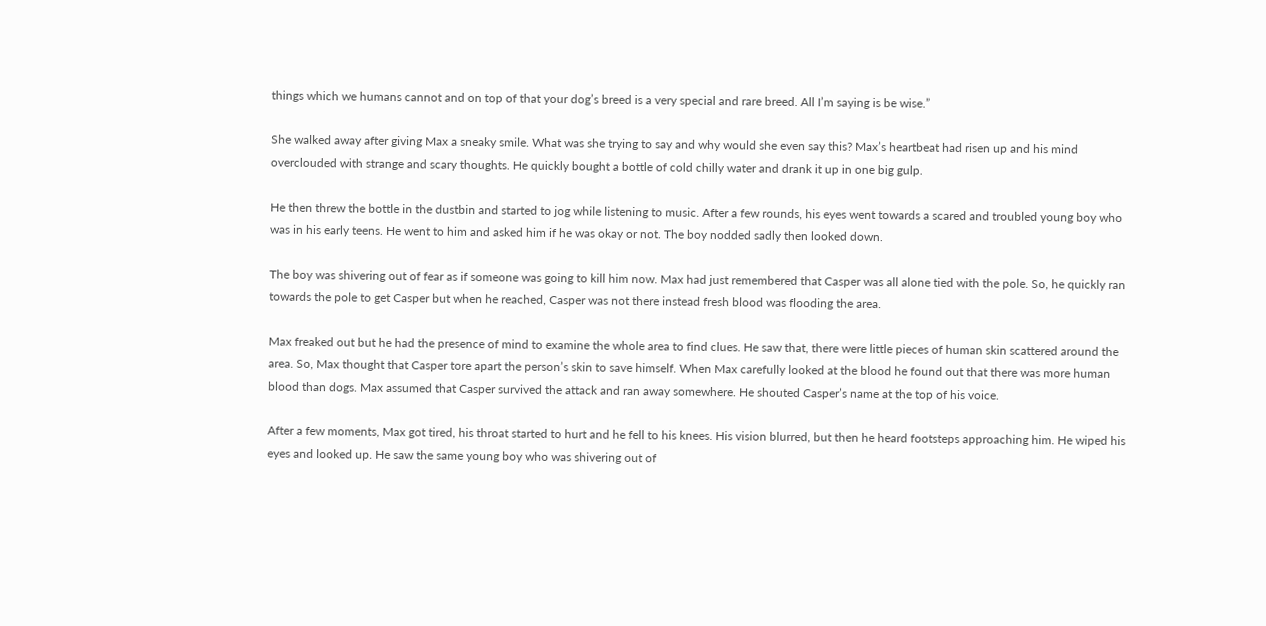things which we humans cannot and on top of that your dog’s breed is a very special and rare breed. All I’m saying is be wise.”

She walked away after giving Max a sneaky smile. What was she trying to say and why would she even say this? Max’s heartbeat had risen up and his mind overclouded with strange and scary thoughts. He quickly bought a bottle of cold chilly water and drank it up in one big gulp.

He then threw the bottle in the dustbin and started to jog while listening to music. After a few rounds, his eyes went towards a scared and troubled young boy who was in his early teens. He went to him and asked him if he was okay or not. The boy nodded sadly then looked down.

The boy was shivering out of fear as if someone was going to kill him now. Max had just remembered that Casper was all alone tied with the pole. So, he quickly ran towards the pole to get Casper but when he reached, Casper was not there instead fresh blood was flooding the area.

Max freaked out but he had the presence of mind to examine the whole area to find clues. He saw that, there were little pieces of human skin scattered around the area. So, Max thought that Casper tore apart the person’s skin to save himself. When Max carefully looked at the blood he found out that there was more human blood than dogs. Max assumed that Casper survived the attack and ran away somewhere. He shouted Casper’s name at the top of his voice.

After a few moments, Max got tired, his throat started to hurt and he fell to his knees. His vision blurred, but then he heard footsteps approaching him. He wiped his eyes and looked up. He saw the same young boy who was shivering out of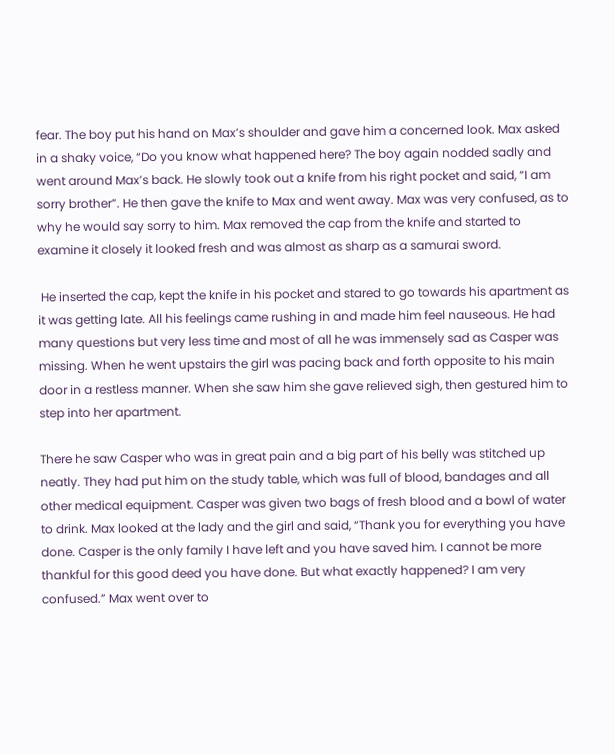fear. The boy put his hand on Max’s shoulder and gave him a concerned look. Max asked in a shaky voice, “Do you know what happened here? The boy again nodded sadly and went around Max’s back. He slowly took out a knife from his right pocket and said, “I am sorry brother”. He then gave the knife to Max and went away. Max was very confused, as to why he would say sorry to him. Max removed the cap from the knife and started to examine it closely it looked fresh and was almost as sharp as a samurai sword.

 He inserted the cap, kept the knife in his pocket and stared to go towards his apartment as it was getting late. All his feelings came rushing in and made him feel nauseous. He had many questions but very less time and most of all he was immensely sad as Casper was missing. When he went upstairs the girl was pacing back and forth opposite to his main door in a restless manner. When she saw him she gave relieved sigh, then gestured him to step into her apartment.

There he saw Casper who was in great pain and a big part of his belly was stitched up neatly. They had put him on the study table, which was full of blood, bandages and all other medical equipment. Casper was given two bags of fresh blood and a bowl of water to drink. Max looked at the lady and the girl and said, “Thank you for everything you have done. Casper is the only family I have left and you have saved him. I cannot be more thankful for this good deed you have done. But what exactly happened? I am very confused.” Max went over to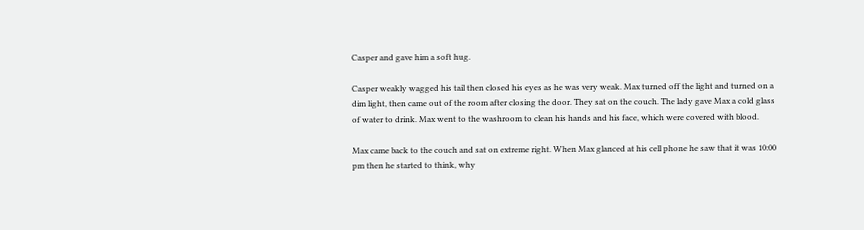Casper and gave him a soft hug.

Casper weakly wagged his tail then closed his eyes as he was very weak. Max turned off the light and turned on a dim light, then came out of the room after closing the door. They sat on the couch. The lady gave Max a cold glass of water to drink. Max went to the washroom to clean his hands and his face, which were covered with blood.

Max came back to the couch and sat on extreme right. When Max glanced at his cell phone he saw that it was 10:00 pm then he started to think, why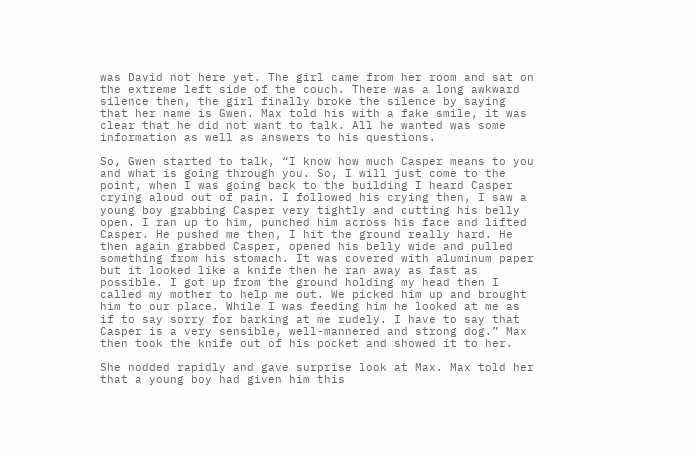was David not here yet. The girl came from her room and sat on the extreme left side of the couch. There was a long awkward silence then, the girl finally broke the silence by saying that her name is Gwen. Max told his with a fake smile, it was clear that he did not want to talk. All he wanted was some information as well as answers to his questions.

So, Gwen started to talk, “I know how much Casper means to you and what is going through you. So, I will just come to the point, when I was going back to the building I heard Casper crying aloud out of pain. I followed his crying then, I saw a young boy grabbing Casper very tightly and cutting his belly open. I ran up to him, punched him across his face and lifted Casper. He pushed me then, I hit the ground really hard. He then again grabbed Casper, opened his belly wide and pulled something from his stomach. It was covered with aluminum paper but it looked like a knife then he ran away as fast as possible. I got up from the ground holding my head then I called my mother to help me out. We picked him up and brought him to our place. While I was feeding him he looked at me as if to say sorry for barking at me rudely. I have to say that Casper is a very sensible, well-mannered and strong dog.” Max then took the knife out of his pocket and showed it to her.

She nodded rapidly and gave surprise look at Max. Max told her that a young boy had given him this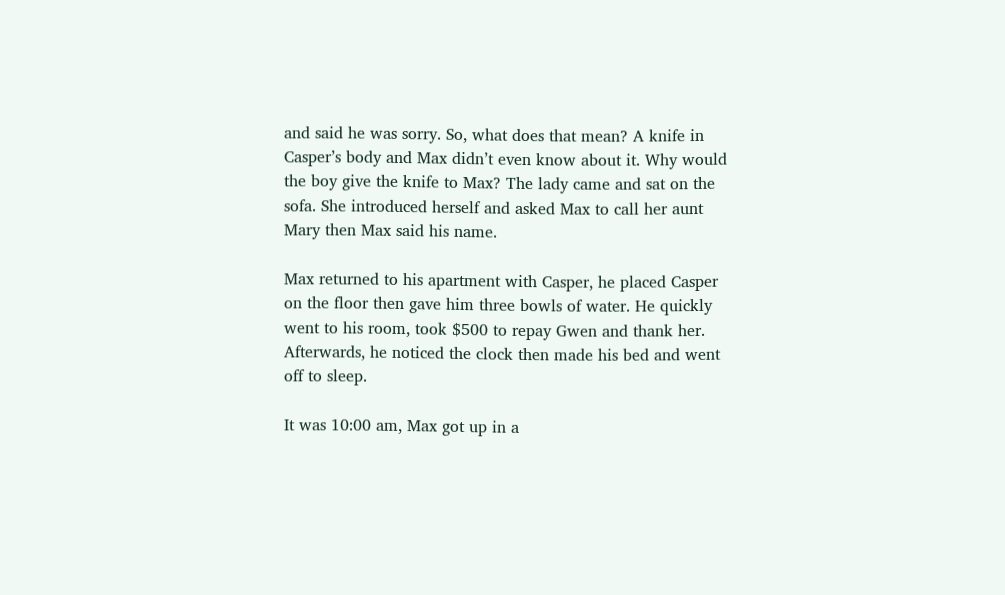and said he was sorry. So, what does that mean? A knife in Casper’s body and Max didn’t even know about it. Why would the boy give the knife to Max? The lady came and sat on the sofa. She introduced herself and asked Max to call her aunt Mary then Max said his name.

Max returned to his apartment with Casper, he placed Casper on the floor then gave him three bowls of water. He quickly went to his room, took $500 to repay Gwen and thank her. Afterwards, he noticed the clock then made his bed and went off to sleep.

It was 10:00 am, Max got up in a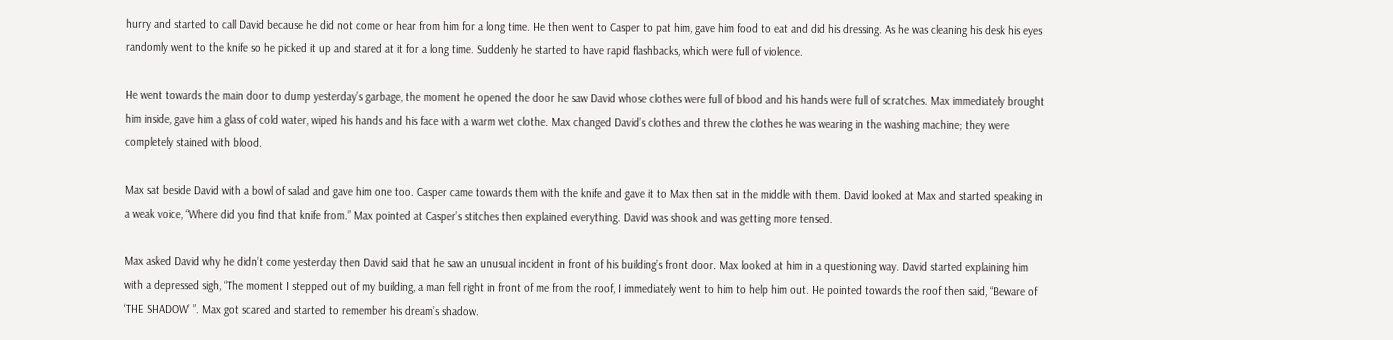hurry and started to call David because he did not come or hear from him for a long time. He then went to Casper to pat him, gave him food to eat and did his dressing. As he was cleaning his desk his eyes randomly went to the knife so he picked it up and stared at it for a long time. Suddenly he started to have rapid flashbacks, which were full of violence.

He went towards the main door to dump yesterday’s garbage, the moment he opened the door he saw David whose clothes were full of blood and his hands were full of scratches. Max immediately brought him inside, gave him a glass of cold water, wiped his hands and his face with a warm wet clothe. Max changed David’s clothes and threw the clothes he was wearing in the washing machine; they were completely stained with blood.

Max sat beside David with a bowl of salad and gave him one too. Casper came towards them with the knife and gave it to Max then sat in the middle with them. David looked at Max and started speaking in a weak voice, “Where did you find that knife from.” Max pointed at Casper’s stitches then explained everything. David was shook and was getting more tensed.

Max asked David why he didn’t come yesterday then David said that he saw an unusual incident in front of his building’s front door. Max looked at him in a questioning way. David started explaining him with a depressed sigh, “The moment I stepped out of my building, a man fell right in front of me from the roof, I immediately went to him to help him out. He pointed towards the roof then said, “Beware of ‘THE SHADOW’ ”. Max got scared and started to remember his dream’s shadow.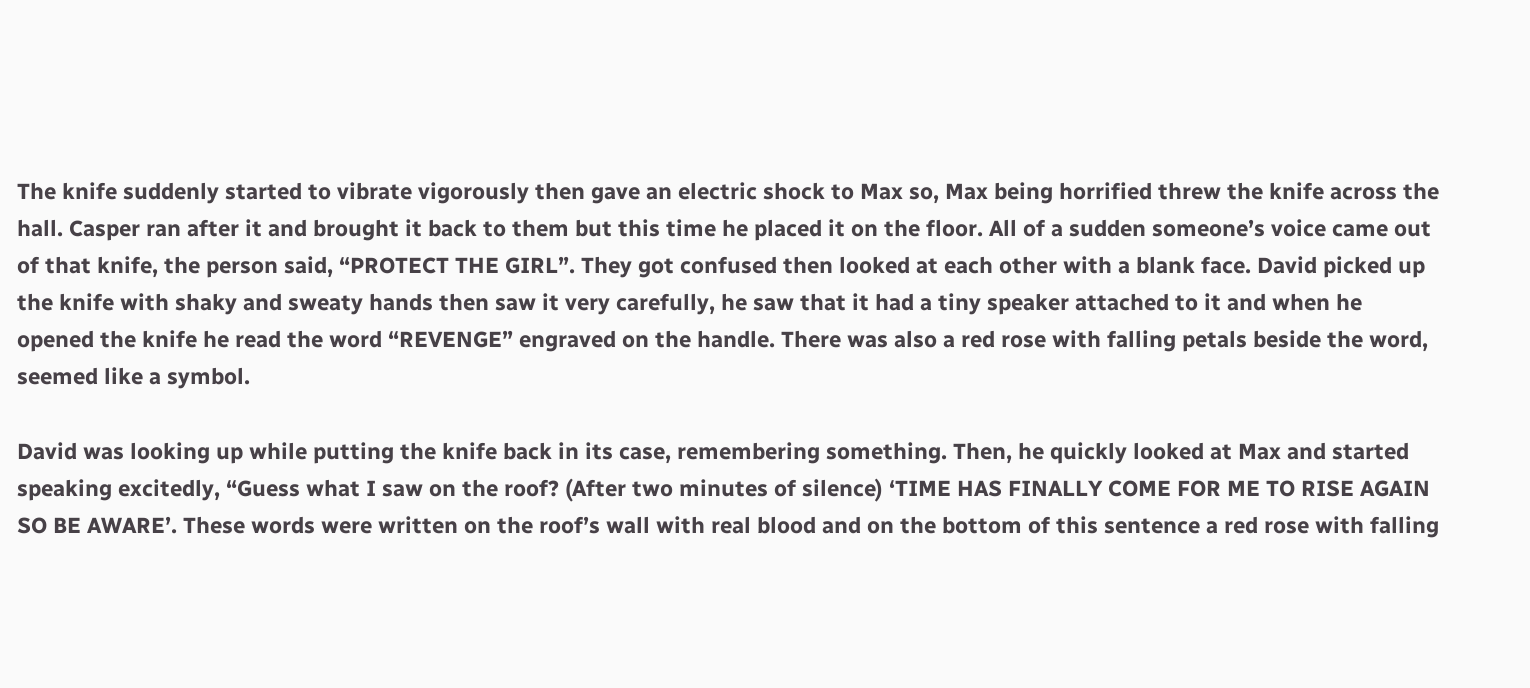The knife suddenly started to vibrate vigorously then gave an electric shock to Max so, Max being horrified threw the knife across the hall. Casper ran after it and brought it back to them but this time he placed it on the floor. All of a sudden someone’s voice came out of that knife, the person said, “PROTECT THE GIRL”. They got confused then looked at each other with a blank face. David picked up the knife with shaky and sweaty hands then saw it very carefully, he saw that it had a tiny speaker attached to it and when he opened the knife he read the word “REVENGE” engraved on the handle. There was also a red rose with falling petals beside the word, seemed like a symbol.

David was looking up while putting the knife back in its case, remembering something. Then, he quickly looked at Max and started speaking excitedly, “Guess what I saw on the roof? (After two minutes of silence) ‘TIME HAS FINALLY COME FOR ME TO RISE AGAIN SO BE AWARE’. These words were written on the roof’s wall with real blood and on the bottom of this sentence a red rose with falling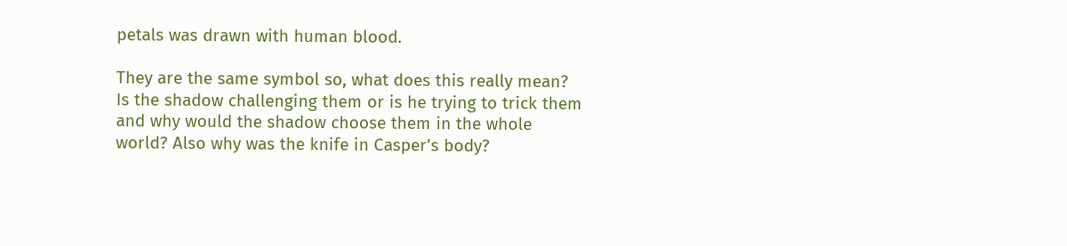petals was drawn with human blood.

They are the same symbol so, what does this really mean? Is the shadow challenging them or is he trying to trick them and why would the shadow choose them in the whole world? Also why was the knife in Casper’s body?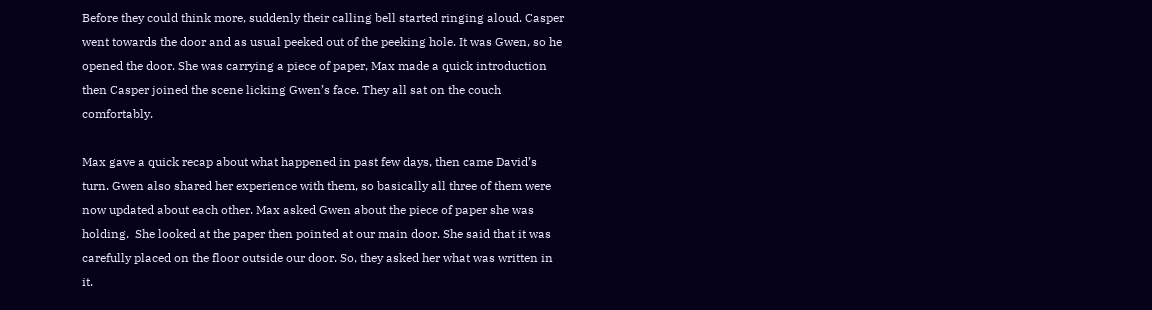Before they could think more, suddenly their calling bell started ringing aloud. Casper went towards the door and as usual peeked out of the peeking hole. It was Gwen, so he opened the door. She was carrying a piece of paper, Max made a quick introduction then Casper joined the scene licking Gwen’s face. They all sat on the couch comfortably.

Max gave a quick recap about what happened in past few days, then came David’s turn. Gwen also shared her experience with them, so basically all three of them were now updated about each other. Max asked Gwen about the piece of paper she was holding.  She looked at the paper then pointed at our main door. She said that it was carefully placed on the floor outside our door. So, they asked her what was written in it.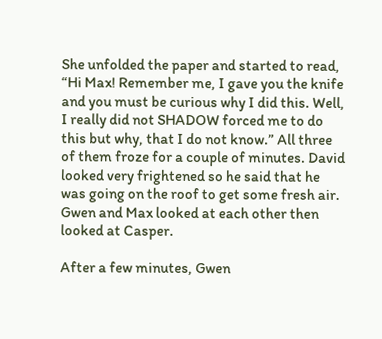She unfolded the paper and started to read, “Hi Max! Remember me, I gave you the knife and you must be curious why I did this. Well, I really did not SHADOW forced me to do this but why, that I do not know.” All three of them froze for a couple of minutes. David looked very frightened so he said that he was going on the roof to get some fresh air. Gwen and Max looked at each other then looked at Casper.

After a few minutes, Gwen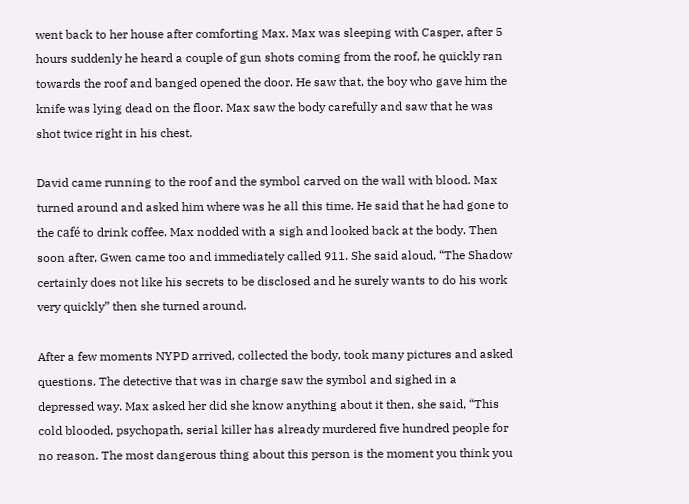went back to her house after comforting Max. Max was sleeping with Casper, after 5 hours suddenly he heard a couple of gun shots coming from the roof, he quickly ran towards the roof and banged opened the door. He saw that, the boy who gave him the knife was lying dead on the floor. Max saw the body carefully and saw that he was shot twice right in his chest.

David came running to the roof and the symbol carved on the wall with blood. Max turned around and asked him where was he all this time. He said that he had gone to the café to drink coffee. Max nodded with a sigh and looked back at the body. Then soon after, Gwen came too and immediately called 911. She said aloud, “The Shadow certainly does not like his secrets to be disclosed and he surely wants to do his work very quickly” then she turned around.

After a few moments NYPD arrived, collected the body, took many pictures and asked questions. The detective that was in charge saw the symbol and sighed in a depressed way. Max asked her did she know anything about it then, she said, “This cold blooded, psychopath, serial killer has already murdered five hundred people for no reason. The most dangerous thing about this person is the moment you think you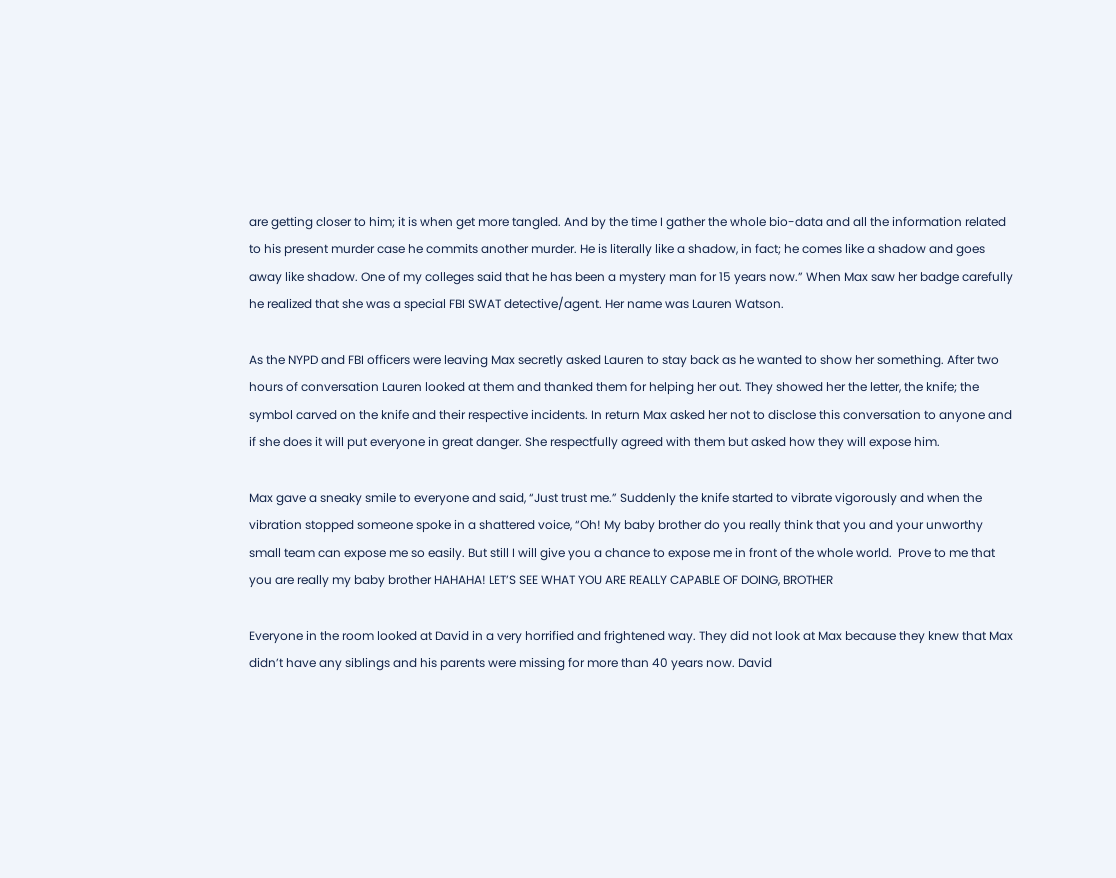are getting closer to him; it is when get more tangled. And by the time I gather the whole bio-data and all the information related to his present murder case he commits another murder. He is literally like a shadow, in fact; he comes like a shadow and goes away like shadow. One of my colleges said that he has been a mystery man for 15 years now.” When Max saw her badge carefully he realized that she was a special FBI SWAT detective/agent. Her name was Lauren Watson.

As the NYPD and FBI officers were leaving Max secretly asked Lauren to stay back as he wanted to show her something. After two hours of conversation Lauren looked at them and thanked them for helping her out. They showed her the letter, the knife; the symbol carved on the knife and their respective incidents. In return Max asked her not to disclose this conversation to anyone and if she does it will put everyone in great danger. She respectfully agreed with them but asked how they will expose him.

Max gave a sneaky smile to everyone and said, “Just trust me.” Suddenly the knife started to vibrate vigorously and when the vibration stopped someone spoke in a shattered voice, “Oh! My baby brother do you really think that you and your unworthy small team can expose me so easily. But still I will give you a chance to expose me in front of the whole world.  Prove to me that you are really my baby brother HAHAHA! LET’S SEE WHAT YOU ARE REALLY CAPABLE OF DOING, BROTHER

Everyone in the room looked at David in a very horrified and frightened way. They did not look at Max because they knew that Max didn’t have any siblings and his parents were missing for more than 40 years now. David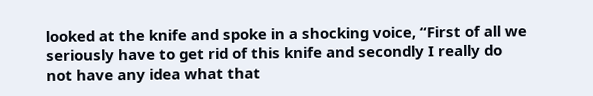looked at the knife and spoke in a shocking voice, “First of all we seriously have to get rid of this knife and secondly I really do not have any idea what that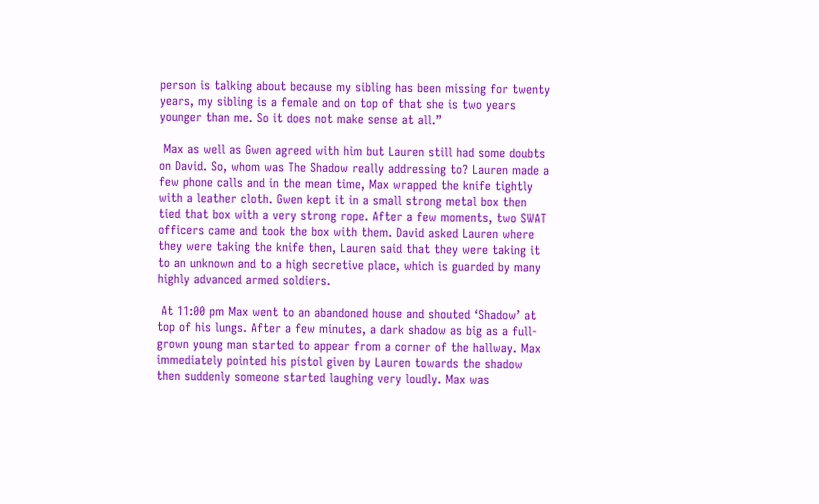person is talking about because my sibling has been missing for twenty years, my sibling is a female and on top of that she is two years younger than me. So it does not make sense at all.”

 Max as well as Gwen agreed with him but Lauren still had some doubts on David. So, whom was The Shadow really addressing to? Lauren made a few phone calls and in the mean time, Max wrapped the knife tightly with a leather cloth. Gwen kept it in a small strong metal box then tied that box with a very strong rope. After a few moments, two SWAT officers came and took the box with them. David asked Lauren where they were taking the knife then, Lauren said that they were taking it to an unknown and to a high secretive place, which is guarded by many highly advanced armed soldiers.

 At 11:00 pm Max went to an abandoned house and shouted ‘Shadow’ at top of his lungs. After a few minutes, a dark shadow as big as a full-grown young man started to appear from a corner of the hallway. Max immediately pointed his pistol given by Lauren towards the shadow then suddenly someone started laughing very loudly. Max was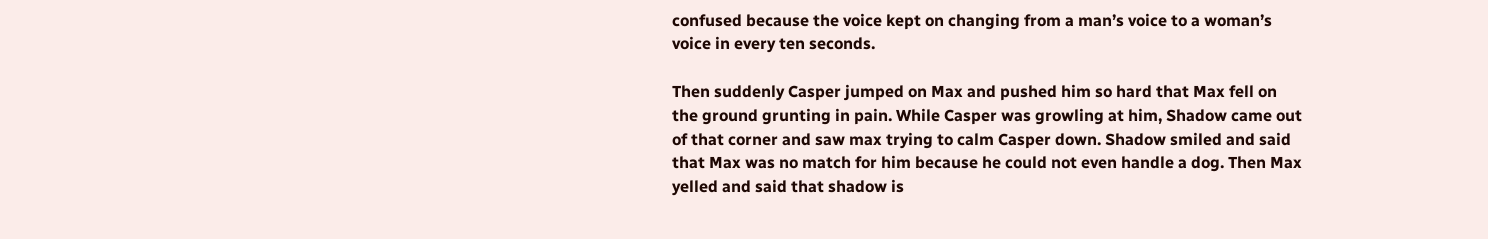confused because the voice kept on changing from a man’s voice to a woman’s voice in every ten seconds.

Then suddenly Casper jumped on Max and pushed him so hard that Max fell on the ground grunting in pain. While Casper was growling at him, Shadow came out of that corner and saw max trying to calm Casper down. Shadow smiled and said that Max was no match for him because he could not even handle a dog. Then Max yelled and said that shadow is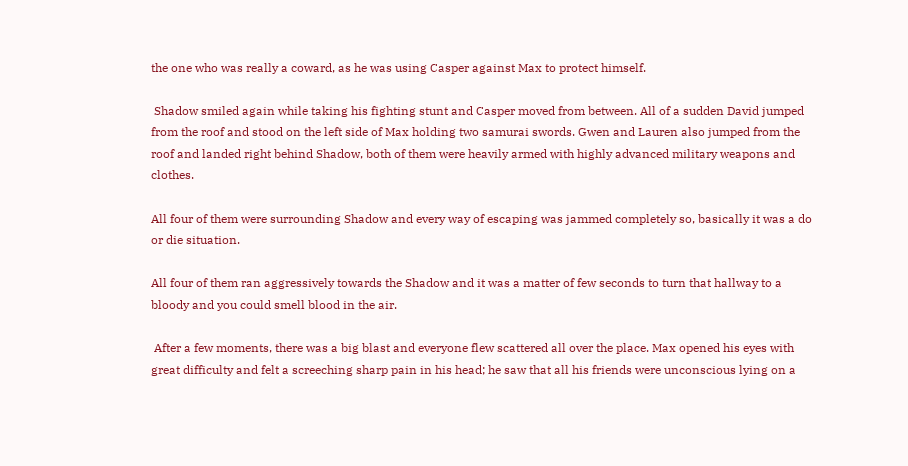the one who was really a coward, as he was using Casper against Max to protect himself.

 Shadow smiled again while taking his fighting stunt and Casper moved from between. All of a sudden David jumped from the roof and stood on the left side of Max holding two samurai swords. Gwen and Lauren also jumped from the roof and landed right behind Shadow, both of them were heavily armed with highly advanced military weapons and clothes.

All four of them were surrounding Shadow and every way of escaping was jammed completely so, basically it was a do or die situation.

All four of them ran aggressively towards the Shadow and it was a matter of few seconds to turn that hallway to a bloody and you could smell blood in the air.

 After a few moments, there was a big blast and everyone flew scattered all over the place. Max opened his eyes with great difficulty and felt a screeching sharp pain in his head; he saw that all his friends were unconscious lying on a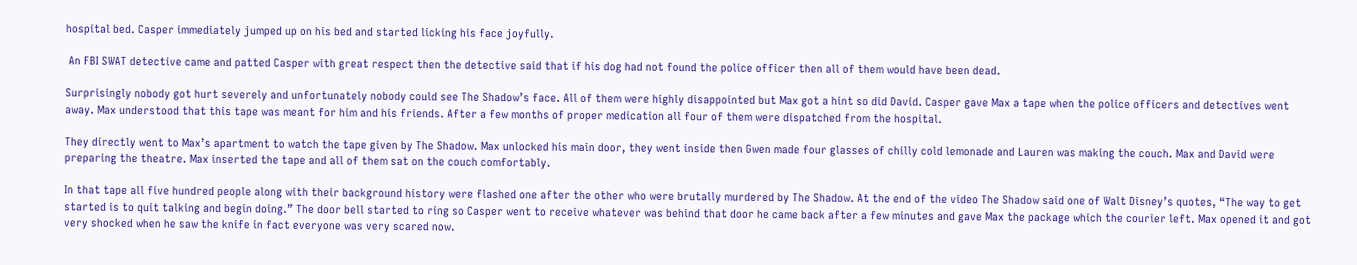hospital bed. Casper immediately jumped up on his bed and started licking his face joyfully.

 An FBI SWAT detective came and patted Casper with great respect then the detective said that if his dog had not found the police officer then all of them would have been dead.

Surprisingly nobody got hurt severely and unfortunately nobody could see The Shadow’s face. All of them were highly disappointed but Max got a hint so did David. Casper gave Max a tape when the police officers and detectives went away. Max understood that this tape was meant for him and his friends. After a few months of proper medication all four of them were dispatched from the hospital.

They directly went to Max’s apartment to watch the tape given by The Shadow. Max unlocked his main door, they went inside then Gwen made four glasses of chilly cold lemonade and Lauren was making the couch. Max and David were preparing the theatre. Max inserted the tape and all of them sat on the couch comfortably.

In that tape all five hundred people along with their background history were flashed one after the other who were brutally murdered by The Shadow. At the end of the video The Shadow said one of Walt Disney’s quotes, “The way to get started is to quit talking and begin doing.” The door bell started to ring so Casper went to receive whatever was behind that door he came back after a few minutes and gave Max the package which the courier left. Max opened it and got very shocked when he saw the knife in fact everyone was very scared now.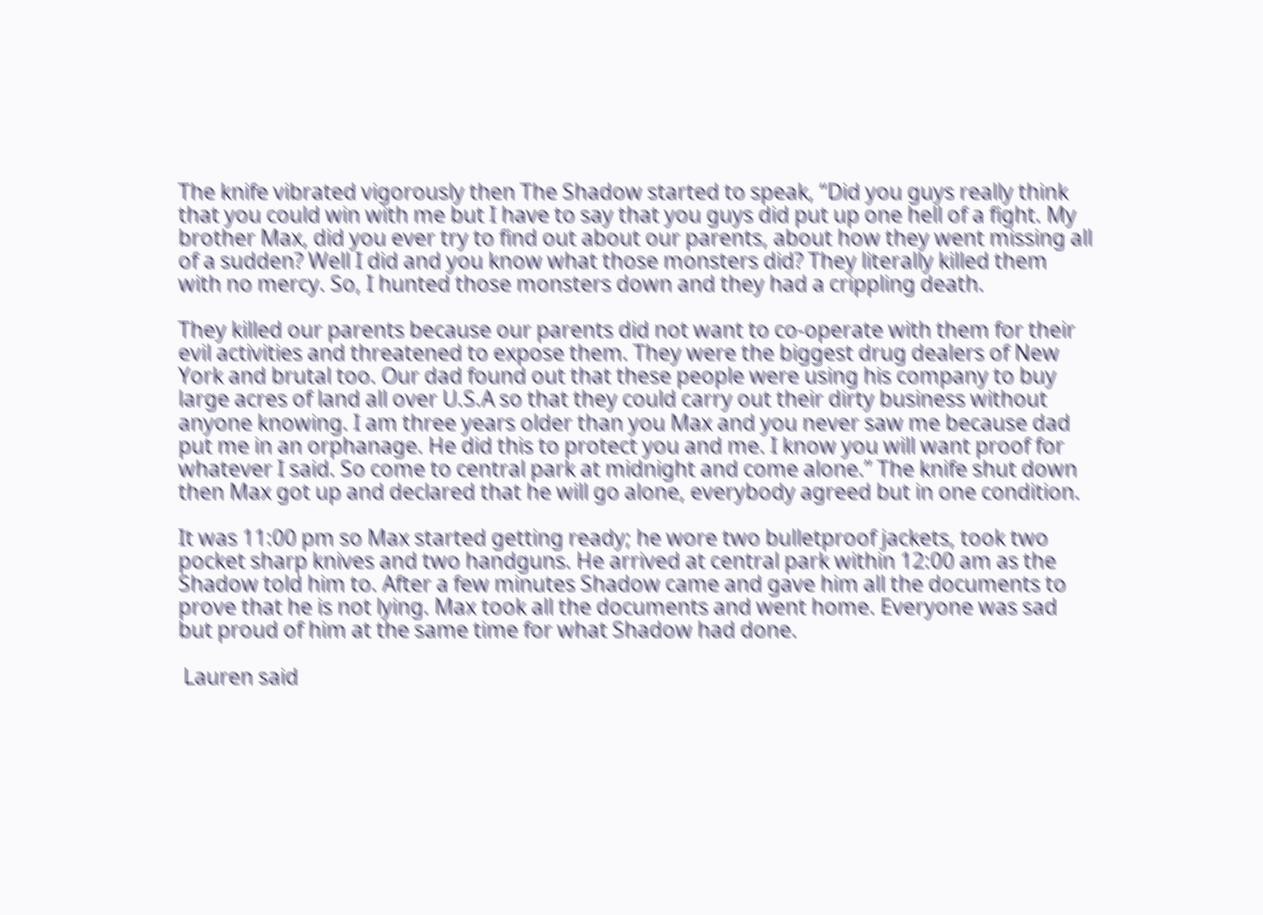The knife vibrated vigorously then The Shadow started to speak, “Did you guys really think that you could win with me but I have to say that you guys did put up one hell of a fight. My brother Max, did you ever try to find out about our parents, about how they went missing all of a sudden? Well I did and you know what those monsters did? They literally killed them with no mercy. So, I hunted those monsters down and they had a crippling death.

They killed our parents because our parents did not want to co-operate with them for their evil activities and threatened to expose them. They were the biggest drug dealers of New York and brutal too. Our dad found out that these people were using his company to buy large acres of land all over U.S.A so that they could carry out their dirty business without anyone knowing. I am three years older than you Max and you never saw me because dad put me in an orphanage. He did this to protect you and me. I know you will want proof for whatever I said. So come to central park at midnight and come alone.” The knife shut down then Max got up and declared that he will go alone, everybody agreed but in one condition.

It was 11:00 pm so Max started getting ready; he wore two bulletproof jackets, took two pocket sharp knives and two handguns. He arrived at central park within 12:00 am as the Shadow told him to. After a few minutes Shadow came and gave him all the documents to prove that he is not lying. Max took all the documents and went home. Everyone was sad but proud of him at the same time for what Shadow had done.

 Lauren said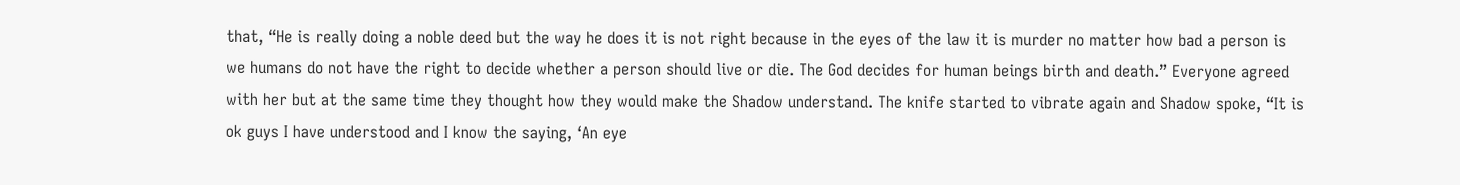that, “He is really doing a noble deed but the way he does it is not right because in the eyes of the law it is murder no matter how bad a person is we humans do not have the right to decide whether a person should live or die. The God decides for human beings birth and death.” Everyone agreed with her but at the same time they thought how they would make the Shadow understand. The knife started to vibrate again and Shadow spoke, “It is ok guys I have understood and I know the saying, ‘An eye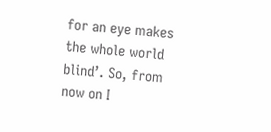for an eye makes the whole world blind’. So, from now on I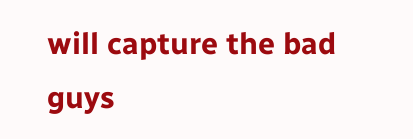will capture the bad guys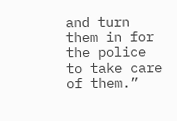and turn them in for the police to take care of them.”